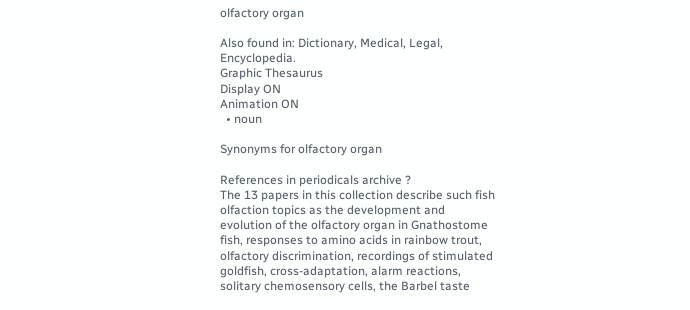olfactory organ

Also found in: Dictionary, Medical, Legal, Encyclopedia.
Graphic Thesaurus
Display ON
Animation ON
  • noun

Synonyms for olfactory organ

References in periodicals archive ?
The 13 papers in this collection describe such fish olfaction topics as the development and evolution of the olfactory organ in Gnathostome fish, responses to amino acids in rainbow trout, olfactory discrimination, recordings of stimulated goldfish, cross-adaptation, alarm reactions, solitary chemosensory cells, the Barbel taste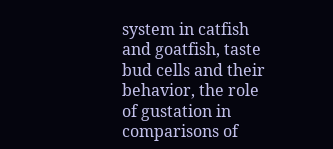system in catfish and goatfish, taste bud cells and their behavior, the role of gustation in comparisons of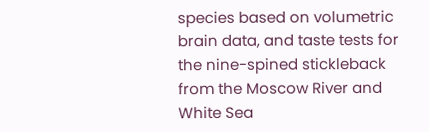species based on volumetric brain data, and taste tests for the nine-spined stickleback from the Moscow River and White Sea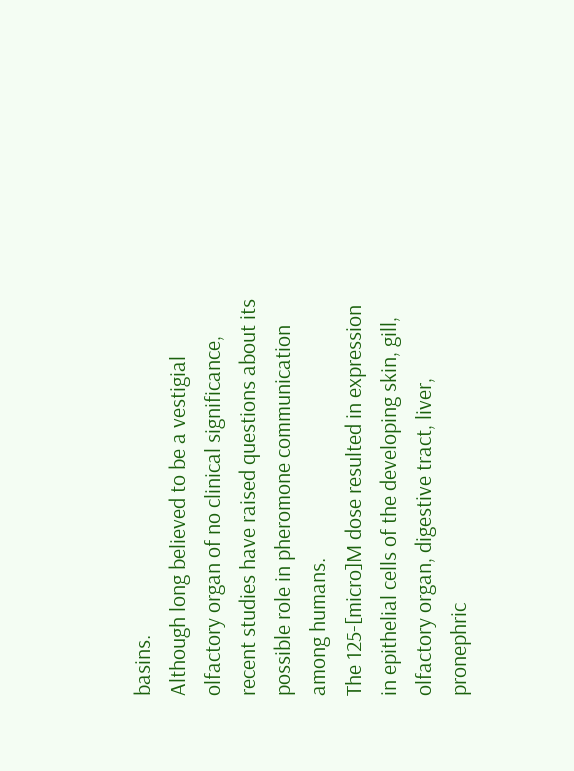basins.
Although long believed to be a vestigial olfactory organ of no clinical significance, recent studies have raised questions about its possible role in pheromone communication among humans.
The 125-[micro]M dose resulted in expression in epithelial cells of the developing skin, gill, olfactory organ, digestive tract, liver, pronephric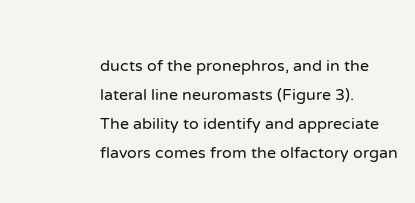ducts of the pronephros, and in the lateral line neuromasts (Figure 3).
The ability to identify and appreciate flavors comes from the olfactory organ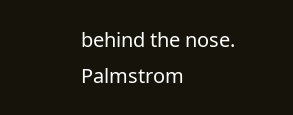behind the nose.
Palmstrom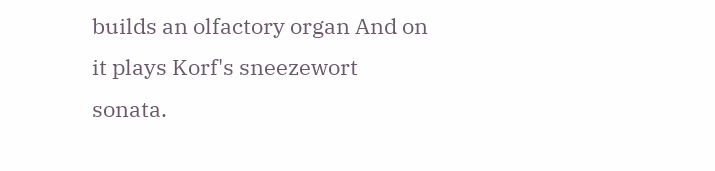builds an olfactory organ And on it plays Korf's sneezewort sonata.